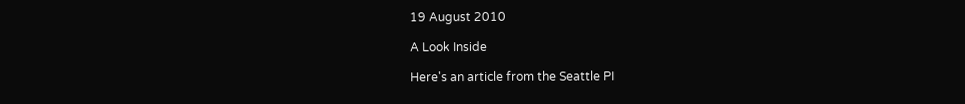19 August 2010

A Look Inside

Here's an article from the Seattle PI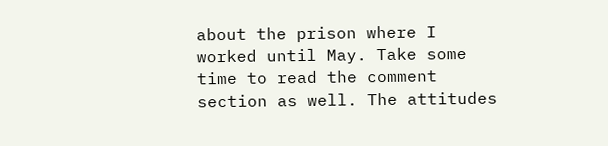about the prison where I worked until May. Take some time to read the comment section as well. The attitudes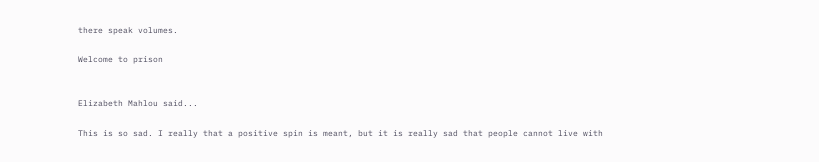there speak volumes.

Welcome to prison


Elizabeth Mahlou said...

This is so sad. I really that a positive spin is meant, but it is really sad that people cannot live with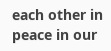each other in peace in our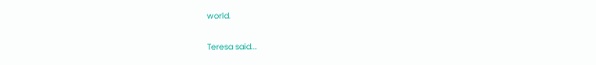world.

Teresa said...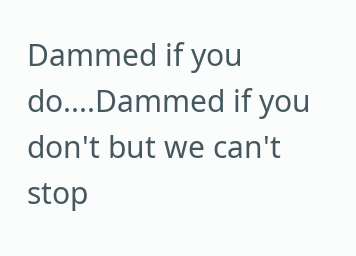Dammed if you do....Dammed if you don't but we can't stop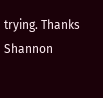trying. Thanks Shannon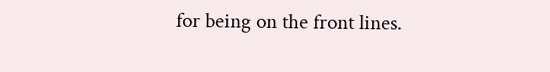for being on the front lines.